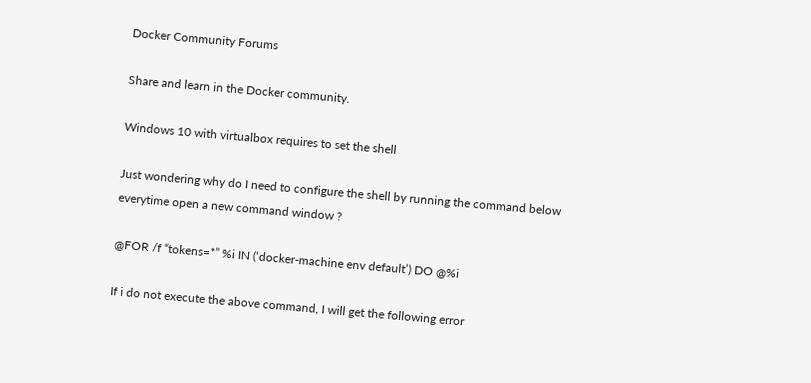Docker Community Forums

Share and learn in the Docker community.

Windows 10 with virtualbox requires to set the shell

Just wondering why do I need to configure the shell by running the command below everytime open a new command window ?

@FOR /f “tokens=*” %i IN (‘docker-machine env default’) DO @%i

If i do not execute the above command, I will get the following error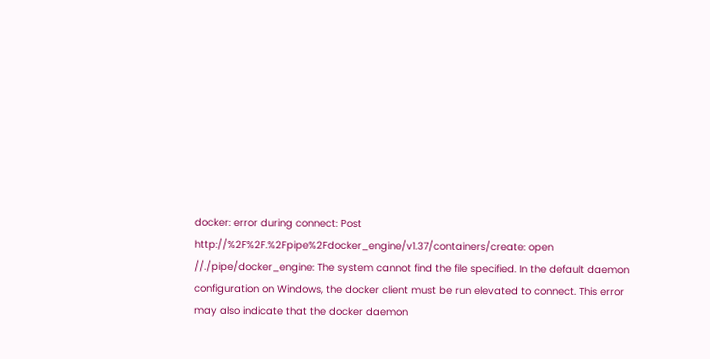docker: error during connect: Post http://%2F%2F.%2Fpipe%2Fdocker_engine/v1.37/containers/create: open //./pipe/docker_engine: The system cannot find the file specified. In the default daemon configuration on Windows, the docker client must be run elevated to connect. This error may also indicate that the docker daemon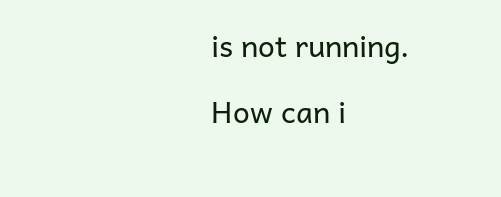is not running.

How can i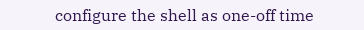configure the shell as one-off time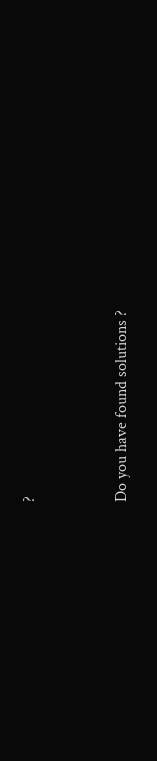?


Do you have found solutions ?